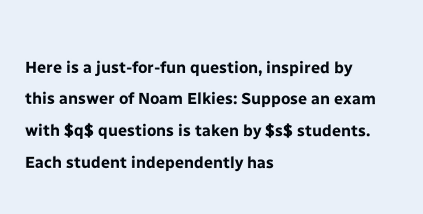Here is a just-for-fun question, inspired by this answer of Noam Elkies: Suppose an exam with $q$ questions is taken by $s$ students. Each student independently has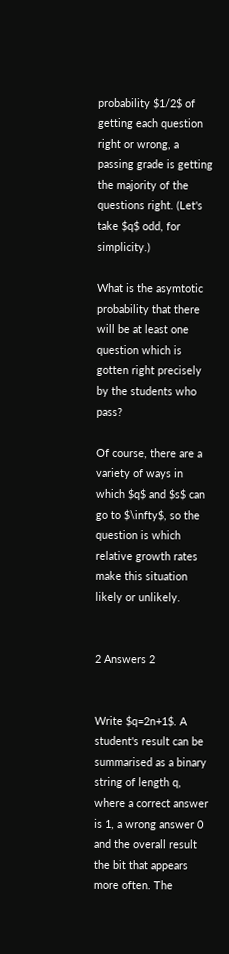probability $1/2$ of getting each question right or wrong, a passing grade is getting the majority of the questions right. (Let's take $q$ odd, for simplicity.)

What is the asymtotic probability that there will be at least one question which is gotten right precisely by the students who pass?

Of course, there are a variety of ways in which $q$ and $s$ can go to $\infty$, so the question is which relative growth rates make this situation likely or unlikely.


2 Answers 2


Write $q=2n+1$. A student's result can be summarised as a binary string of length q, where a correct answer is 1, a wrong answer 0 and the overall result the bit that appears more often. The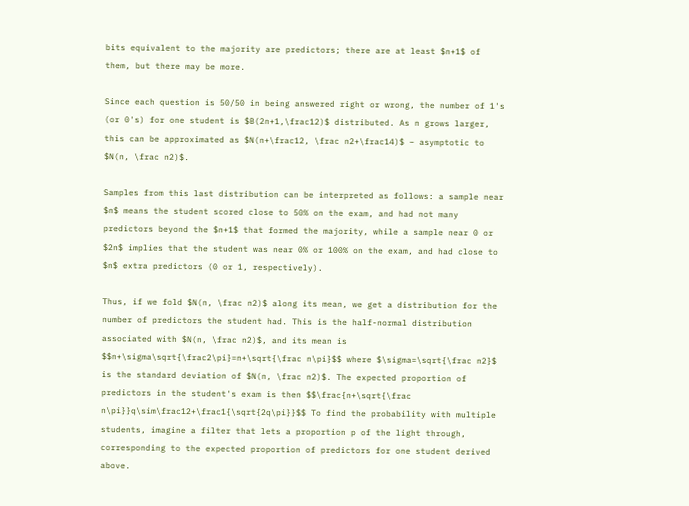bits equivalent to the majority are predictors; there are at least $n+1$ of them, but there may be more.

Since each question is 50/50 in being answered right or wrong, the number of 1's (or 0's) for one student is $B(2n+1,\frac12)$ distributed. As n grows larger, this can be approximated as $N(n+\frac12, \frac n2+\frac14)$ – asymptotic to $N(n, \frac n2)$.

Samples from this last distribution can be interpreted as follows: a sample near $n$ means the student scored close to 50% on the exam, and had not many predictors beyond the $n+1$ that formed the majority, while a sample near 0 or $2n$ implies that the student was near 0% or 100% on the exam, and had close to $n$ extra predictors (0 or 1, respectively).

Thus, if we fold $N(n, \frac n2)$ along its mean, we get a distribution for the number of predictors the student had. This is the half-normal distribution associated with $N(n, \frac n2)$, and its mean is $$n+\sigma\sqrt{\frac2\pi}=n+\sqrt{\frac n\pi}$$ where $\sigma=\sqrt{\frac n2}$ is the standard deviation of $N(n, \frac n2)$. The expected proportion of predictors in the student's exam is then $$\frac{n+\sqrt{\frac n\pi}}q\sim\frac12+\frac1{\sqrt{2q\pi}}$$ To find the probability with multiple students, imagine a filter that lets a proportion p of the light through, corresponding to the expected proportion of predictors for one student derived above.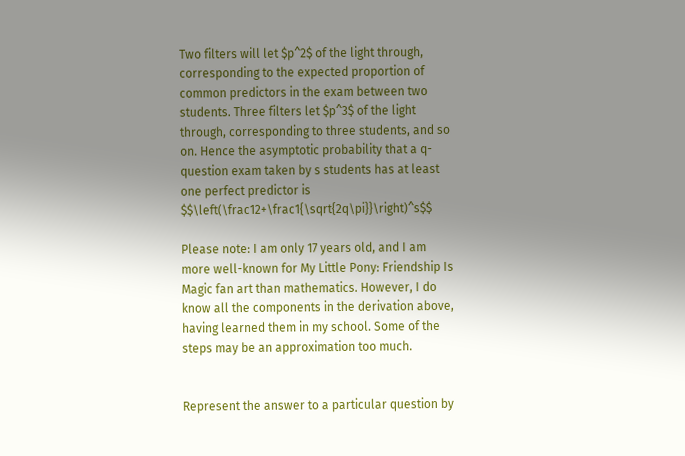Two filters will let $p^2$ of the light through, corresponding to the expected proportion of common predictors in the exam between two students. Three filters let $p^3$ of the light through, corresponding to three students, and so on. Hence the asymptotic probability that a q-question exam taken by s students has at least one perfect predictor is $$\left(\frac12+\frac1{\sqrt{2q\pi}}\right)^s$$

Please note: I am only 17 years old, and I am more well-known for My Little Pony: Friendship Is Magic fan art than mathematics. However, I do know all the components in the derivation above, having learned them in my school. Some of the steps may be an approximation too much.


Represent the answer to a particular question by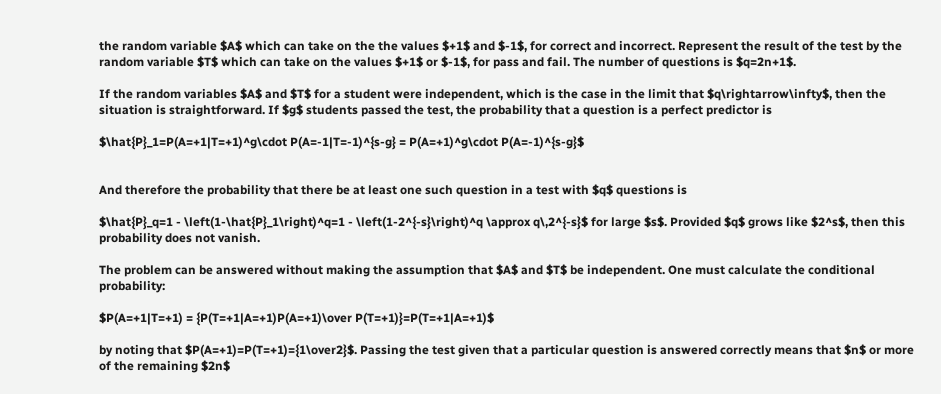the random variable $A$ which can take on the the values $+1$ and $-1$, for correct and incorrect. Represent the result of the test by the random variable $T$ which can take on the values $+1$ or $-1$, for pass and fail. The number of questions is $q=2n+1$.

If the random variables $A$ and $T$ for a student were independent, which is the case in the limit that $q\rightarrow\infty$, then the situation is straightforward. If $g$ students passed the test, the probability that a question is a perfect predictor is

$\hat{P}_1=P(A=+1|T=+1)^g\cdot P(A=-1|T=-1)^{s-g} = P(A=+1)^g\cdot P(A=-1)^{s-g}$


And therefore the probability that there be at least one such question in a test with $q$ questions is

$\hat{P}_q=1 - \left(1-\hat{P}_1\right)^q=1 - \left(1-2^{-s}\right)^q \approx q\,2^{-s}$ for large $s$. Provided $q$ grows like $2^s$, then this probability does not vanish.

The problem can be answered without making the assumption that $A$ and $T$ be independent. One must calculate the conditional probability:

$P(A=+1|T=+1) = {P(T=+1|A=+1)P(A=+1)\over P(T=+1)}=P(T=+1|A=+1)$

by noting that $P(A=+1)=P(T=+1)={1\over2}$. Passing the test given that a particular question is answered correctly means that $n$ or more of the remaining $2n$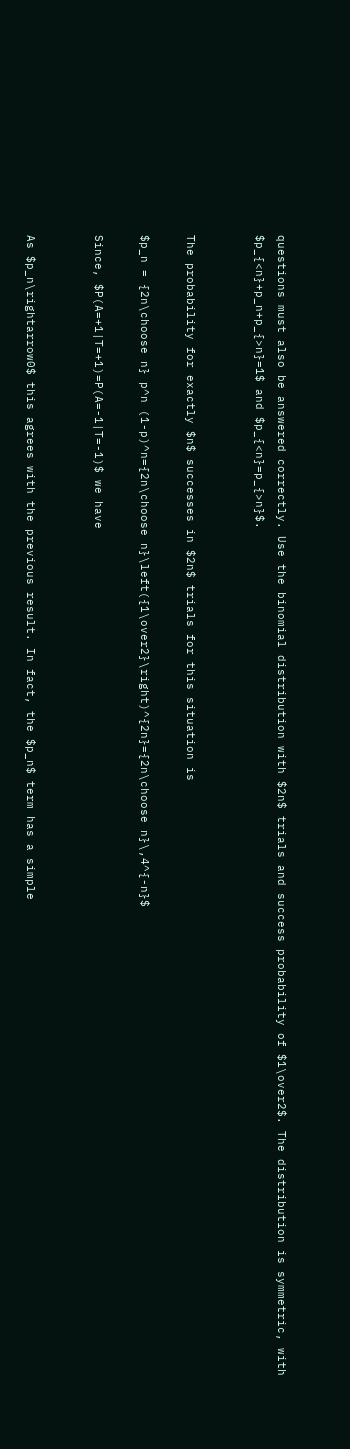questions must also be answered correctly. Use the binomial distribution with $2n$ trials and success probability of $1\over2$. The distribution is symmetric, with $p_{<n}+p_n+p_{>n}=1$ and $p_{<n}=p_{>n}$.


The probability for exactly $n$ successes in $2n$ trials for this situation is

$p_n = {2n\choose n} p^n (1-p)^n={2n\choose n}\left({1\over2}\right)^{2n}={2n\choose n}\,4^{-n}$

Since, $P(A=+1|T=+1)=P(A=-1|T=-1)$ we have


As $p_n\rightarrow0$ this agrees with the previous result. In fact, the $p_n$ term has a simple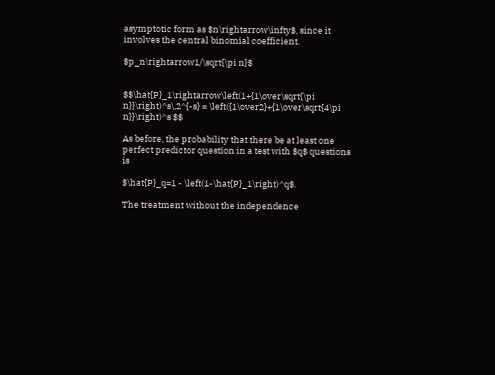asymptotic form as $n\rightarrow\infty$, since it involves the central binomial coefficient.

$p_n\rightarrow1/\sqrt{\pi n}$


$$\hat{P}_1\rightarrow\left(1+{1\over\sqrt{\pi n}}\right)^s\,2^{-s} = \left({1\over2}+{1\over\sqrt{4\pi n}}\right)^s $$

As before, the probability that there be at least one perfect predictor question in a test with $q$ questions is

$\hat{P}_q=1 - \left(1-\hat{P}_1\right)^q$.

The treatment without the independence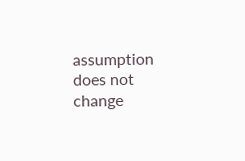assumption does not change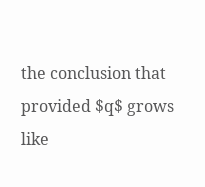the conclusion that provided $q$ grows like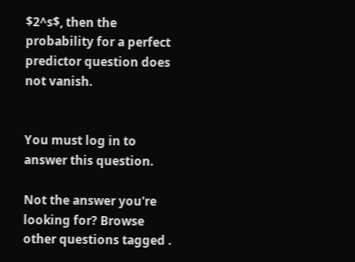$2^s$, then the probability for a perfect predictor question does not vanish.


You must log in to answer this question.

Not the answer you're looking for? Browse other questions tagged .